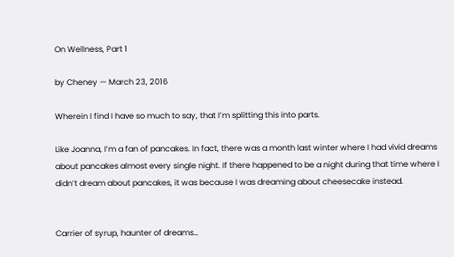On Wellness, Part 1

by Cheney — March 23, 2016

Wherein I find I have so much to say, that I’m splitting this into parts.

Like Joanna, I’m a fan of pancakes. In fact, there was a month last winter where I had vivid dreams about pancakes almost every single night. If there happened to be a night during that time where I didn’t dream about pancakes, it was because I was dreaming about cheesecake instead.


Carrier of syrup, haunter of dreams…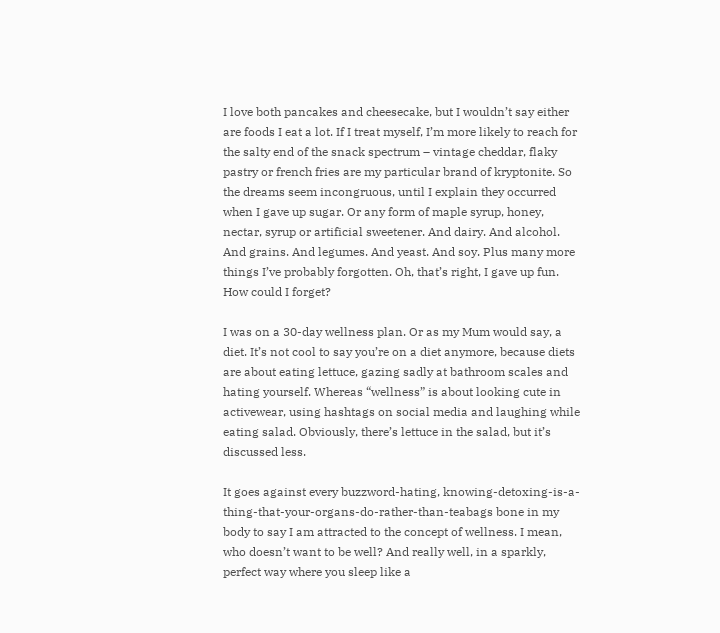I love both pancakes and cheesecake, but I wouldn’t say either are foods I eat a lot. If I treat myself, I’m more likely to reach for the salty end of the snack spectrum – vintage cheddar, flaky pastry or french fries are my particular brand of kryptonite. So the dreams seem incongruous, until I explain they occurred when I gave up sugar. Or any form of maple syrup, honey, nectar, syrup or artificial sweetener. And dairy. And alcohol. And grains. And legumes. And yeast. And soy. Plus many more things I’ve probably forgotten. Oh, that’s right, I gave up fun. How could I forget?

I was on a 30-day wellness plan. Or as my Mum would say, a diet. It’s not cool to say you’re on a diet anymore, because diets are about eating lettuce, gazing sadly at bathroom scales and hating yourself. Whereas “wellness” is about looking cute in activewear, using hashtags on social media and laughing while eating salad. Obviously, there’s lettuce in the salad, but it’s discussed less.

It goes against every buzzword-hating, knowing-detoxing-is-a-thing-that-your-organs-do-rather-than-teabags bone in my body to say I am attracted to the concept of wellness. I mean, who doesn’t want to be well? And really well, in a sparkly, perfect way where you sleep like a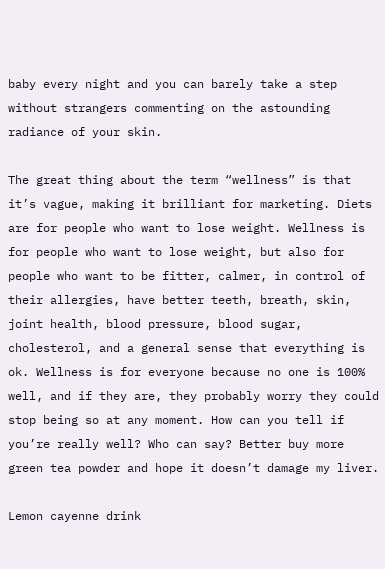baby every night and you can barely take a step without strangers commenting on the astounding radiance of your skin.

The great thing about the term “wellness” is that it’s vague, making it brilliant for marketing. Diets are for people who want to lose weight. Wellness is for people who want to lose weight, but also for people who want to be fitter, calmer, in control of their allergies, have better teeth, breath, skin, joint health, blood pressure, blood sugar, cholesterol, and a general sense that everything is ok. Wellness is for everyone because no one is 100% well, and if they are, they probably worry they could stop being so at any moment. How can you tell if you’re really well? Who can say? Better buy more green tea powder and hope it doesn’t damage my liver.

Lemon cayenne drink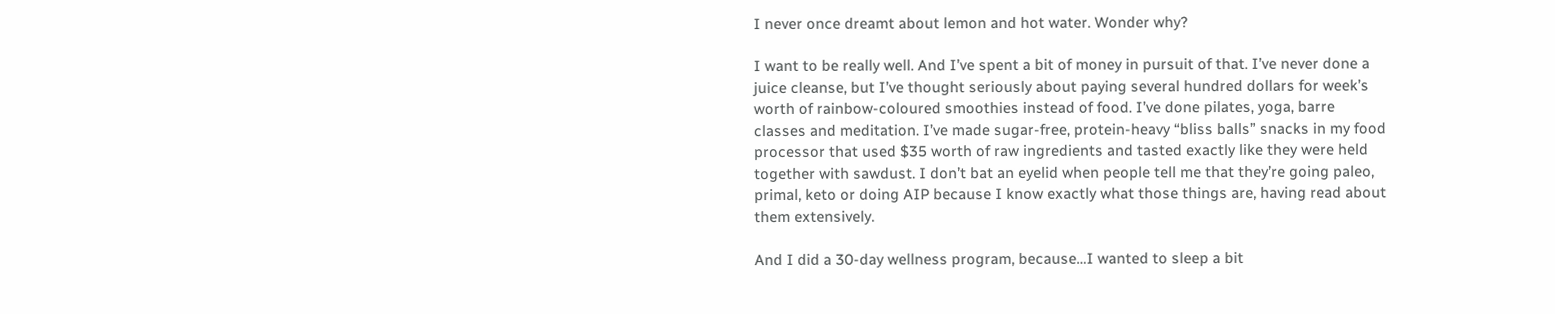I never once dreamt about lemon and hot water. Wonder why?

I want to be really well. And I’ve spent a bit of money in pursuit of that. I’ve never done a juice cleanse, but I’ve thought seriously about paying several hundred dollars for week’s worth of rainbow-coloured smoothies instead of food. I’ve done pilates, yoga, barre classes and meditation. I’ve made sugar-free, protein-heavy “bliss balls” snacks in my food processor that used $35 worth of raw ingredients and tasted exactly like they were held together with sawdust. I don’t bat an eyelid when people tell me that they’re going paleo, primal, keto or doing AIP because I know exactly what those things are, having read about them extensively.

And I did a 30-day wellness program, because…I wanted to sleep a bit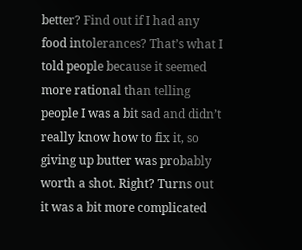better? Find out if I had any food intolerances? That’s what I told people because it seemed more rational than telling people I was a bit sad and didn’t really know how to fix it, so giving up butter was probably worth a shot. Right? Turns out it was a bit more complicated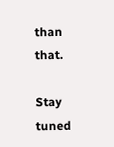than that.

Stay tuned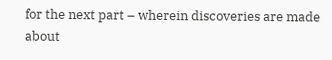for the next part – wherein discoveries are made about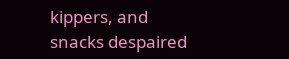kippers, and snacks despaired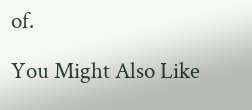of.

You Might Also Like